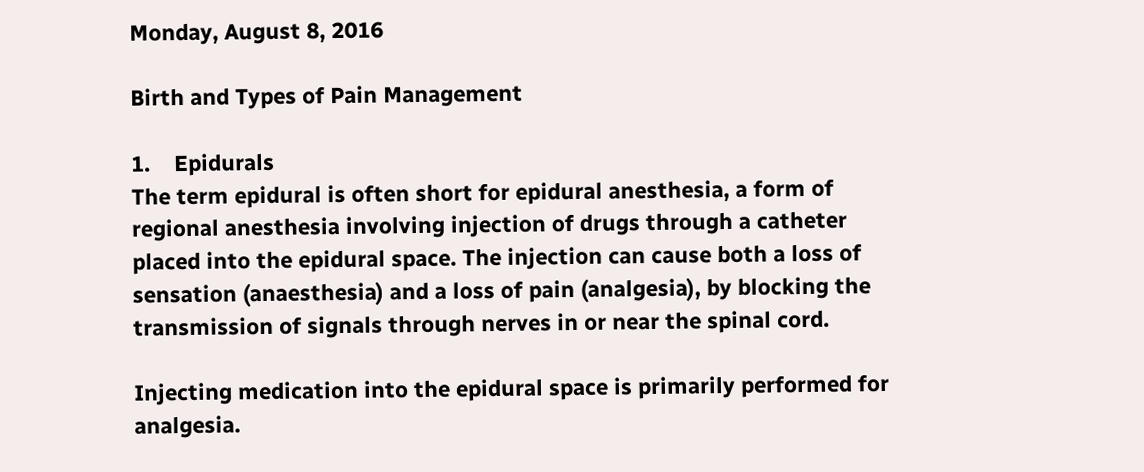Monday, August 8, 2016

Birth and Types of Pain Management

1.    Epidurals
The term epidural is often short for epidural anesthesia, a form of regional anesthesia involving injection of drugs through a catheter placed into the epidural space. The injection can cause both a loss of sensation (anaesthesia) and a loss of pain (analgesia), by blocking the transmission of signals through nerves in or near the spinal cord.

Injecting medication into the epidural space is primarily performed for analgesia.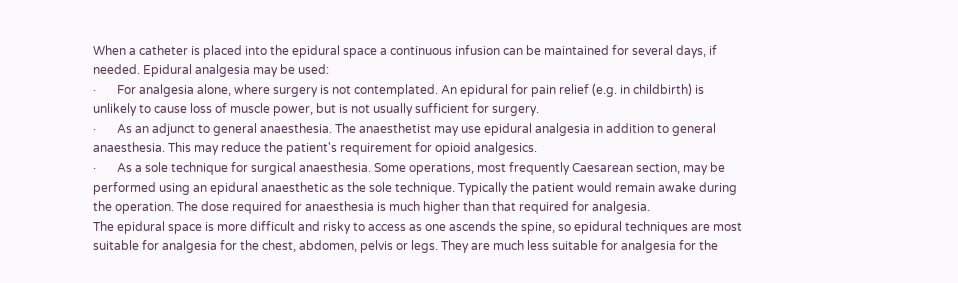When a catheter is placed into the epidural space a continuous infusion can be maintained for several days, if needed. Epidural analgesia may be used:
·       For analgesia alone, where surgery is not contemplated. An epidural for pain relief (e.g. in childbirth) is unlikely to cause loss of muscle power, but is not usually sufficient for surgery.
·       As an adjunct to general anaesthesia. The anaesthetist may use epidural analgesia in addition to general anaesthesia. This may reduce the patient's requirement for opioid analgesics.
·       As a sole technique for surgical anaesthesia. Some operations, most frequently Caesarean section, may be performed using an epidural anaesthetic as the sole technique. Typically the patient would remain awake during the operation. The dose required for anaesthesia is much higher than that required for analgesia.
The epidural space is more difficult and risky to access as one ascends the spine, so epidural techniques are most suitable for analgesia for the chest, abdomen, pelvis or legs. They are much less suitable for analgesia for the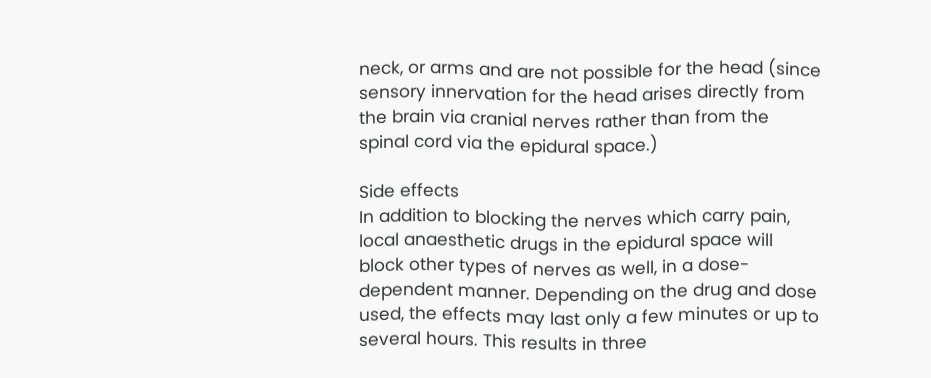neck, or arms and are not possible for the head (since sensory innervation for the head arises directly from the brain via cranial nerves rather than from the spinal cord via the epidural space.)

Side effects
In addition to blocking the nerves which carry pain, local anaesthetic drugs in the epidural space will block other types of nerves as well, in a dose-dependent manner. Depending on the drug and dose used, the effects may last only a few minutes or up to several hours. This results in three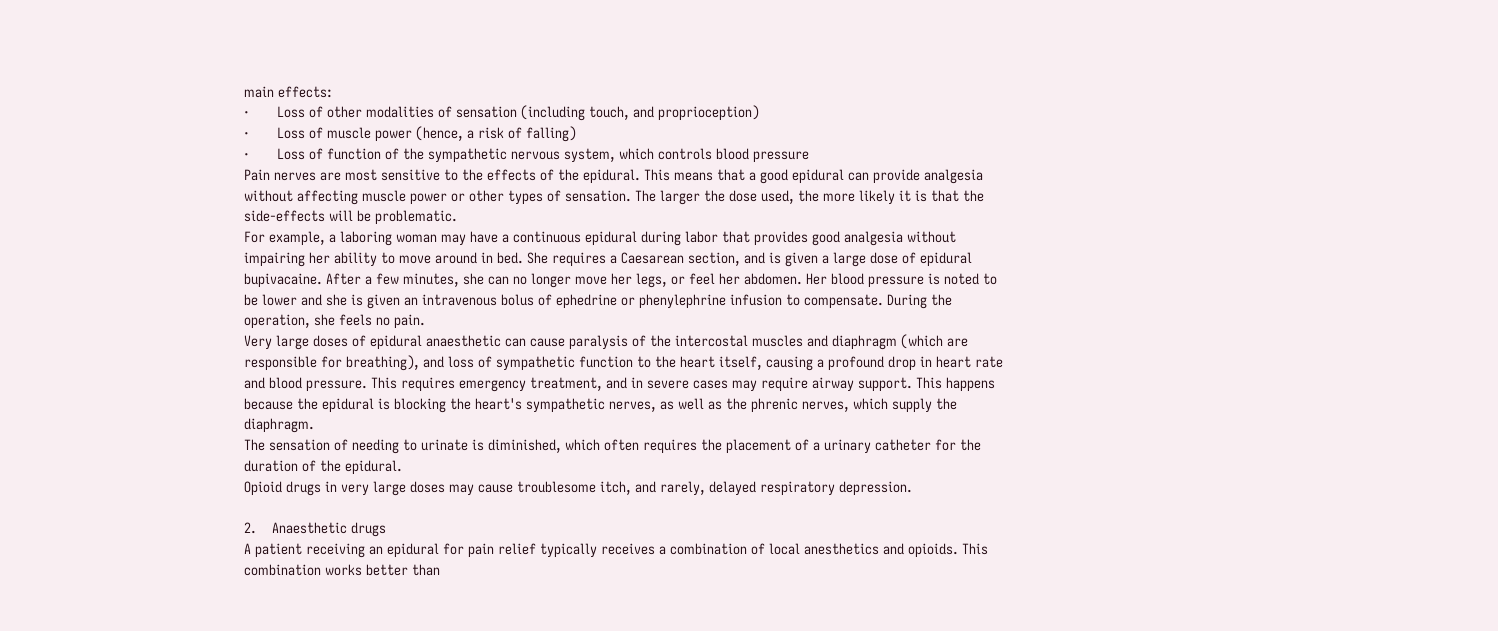main effects:
·       Loss of other modalities of sensation (including touch, and proprioception)
·       Loss of muscle power (hence, a risk of falling)
·       Loss of function of the sympathetic nervous system, which controls blood pressure
Pain nerves are most sensitive to the effects of the epidural. This means that a good epidural can provide analgesia without affecting muscle power or other types of sensation. The larger the dose used, the more likely it is that the side-effects will be problematic.
For example, a laboring woman may have a continuous epidural during labor that provides good analgesia without impairing her ability to move around in bed. She requires a Caesarean section, and is given a large dose of epidural bupivacaine. After a few minutes, she can no longer move her legs, or feel her abdomen. Her blood pressure is noted to be lower and she is given an intravenous bolus of ephedrine or phenylephrine infusion to compensate. During the operation, she feels no pain.
Very large doses of epidural anaesthetic can cause paralysis of the intercostal muscles and diaphragm (which are responsible for breathing), and loss of sympathetic function to the heart itself, causing a profound drop in heart rate and blood pressure. This requires emergency treatment, and in severe cases may require airway support. This happens because the epidural is blocking the heart's sympathetic nerves, as well as the phrenic nerves, which supply the diaphragm.
The sensation of needing to urinate is diminished, which often requires the placement of a urinary catheter for the duration of the epidural.
Opioid drugs in very large doses may cause troublesome itch, and rarely, delayed respiratory depression.

2.    Anaesthetic drugs
A patient receiving an epidural for pain relief typically receives a combination of local anesthetics and opioids. This combination works better than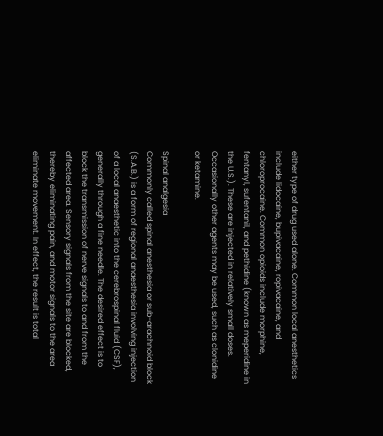either type of drug used alone. Common local anesthetics include lidocaine, bupivacaine, ropivacaine, and chloroprocaine. Common opioids include morphine, fentanyl, sufentanil, and pethidine (known as meperidine in the U.S.). These are injected in relatively small doses.
Occasionally other agents may be used, such as clonidine or ketamine.

Spinal analgesia
Commonly called spinal anesthesia or sub-arachnoid block (S.A.B.) is a form of regional anaesthesia involving injection of a local anaesthetic into the cerebrospinal fluid (CSF), generally through a fine needle. The desired effect is to block the transmission of nerve signals to and from the affected area. Sensory signals from the site are blocked, thereby eliminating pain, and motor signals to the area eliminate movement. In effect, the result is total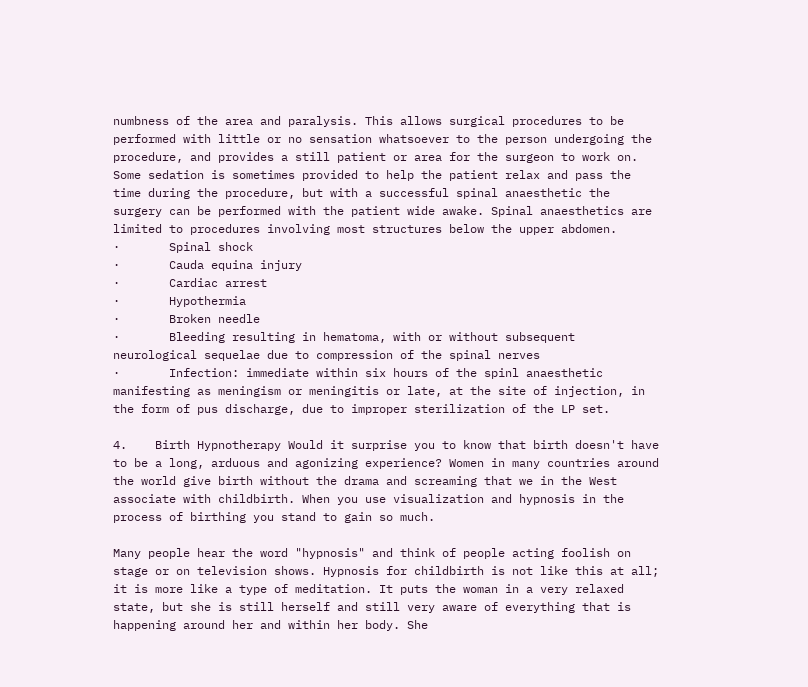numbness of the area and paralysis. This allows surgical procedures to be performed with little or no sensation whatsoever to the person undergoing the procedure, and provides a still patient or area for the surgeon to work on.
Some sedation is sometimes provided to help the patient relax and pass the time during the procedure, but with a successful spinal anaesthetic the surgery can be performed with the patient wide awake. Spinal anaesthetics are limited to procedures involving most structures below the upper abdomen.
·       Spinal shock
·       Cauda equina injury
·       Cardiac arrest
·       Hypothermia
·       Broken needle
·       Bleeding resulting in hematoma, with or without subsequent neurological sequelae due to compression of the spinal nerves
·       Infection: immediate within six hours of the spinl anaesthetic manifesting as meningism or meningitis or late, at the site of injection, in the form of pus discharge, due to improper sterilization of the LP set.

4.    Birth Hypnotherapy Would it surprise you to know that birth doesn't have to be a long, arduous and agonizing experience? Women in many countries around the world give birth without the drama and screaming that we in the West associate with childbirth. When you use visualization and hypnosis in the process of birthing you stand to gain so much.

Many people hear the word "hypnosis" and think of people acting foolish on stage or on television shows. Hypnosis for childbirth is not like this at all; it is more like a type of meditation. It puts the woman in a very relaxed state, but she is still herself and still very aware of everything that is happening around her and within her body. She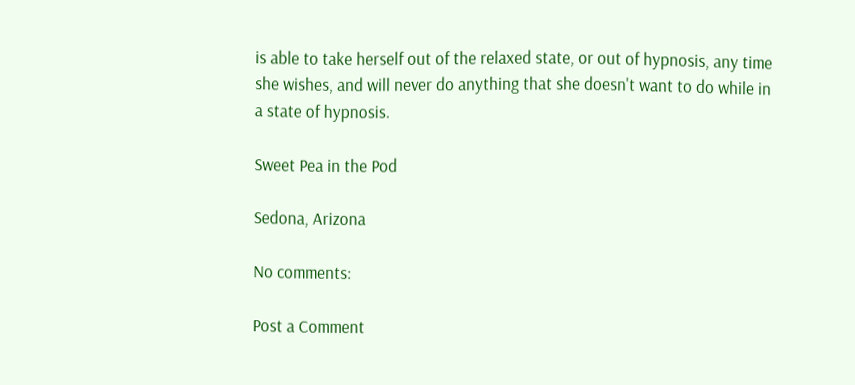is able to take herself out of the relaxed state, or out of hypnosis, any time she wishes, and will never do anything that she doesn't want to do while in a state of hypnosis.

Sweet Pea in the Pod

Sedona, Arizona

No comments:

Post a Comment